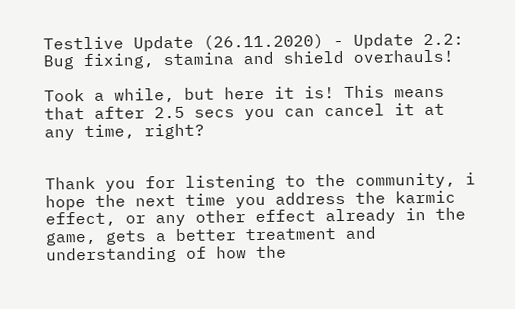Testlive Update (26.11.2020) - Update 2.2: Bug fixing, stamina and shield overhauls!

Took a while, but here it is! This means that after 2.5 secs you can cancel it at any time, right?


Thank you for listening to the community, i hope the next time you address the karmic effect, or any other effect already in the game, gets a better treatment and understanding of how the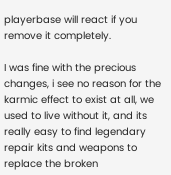playerbase will react if you remove it completely.

I was fine with the precious changes, i see no reason for the karmic effect to exist at all, we used to live without it, and its really easy to find legendary repair kits and weapons to replace the broken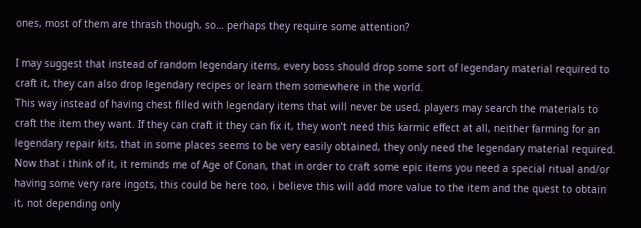ones, most of them are thrash though, so… perhaps they require some attention?

I may suggest that instead of random legendary items, every boss should drop some sort of legendary material required to craft it, they can also drop legendary recipes or learn them somewhere in the world.
This way instead of having chest filled with legendary items that will never be used, players may search the materials to craft the item they want. If they can craft it they can fix it, they won’t need this karmic effect at all, neither farming for an legendary repair kits, that in some places seems to be very easily obtained, they only need the legendary material required. Now that i think of it, it reminds me of Age of Conan, that in order to craft some epic items you need a special ritual and/or having some very rare ingots, this could be here too, i believe this will add more value to the item and the quest to obtain it, not depending only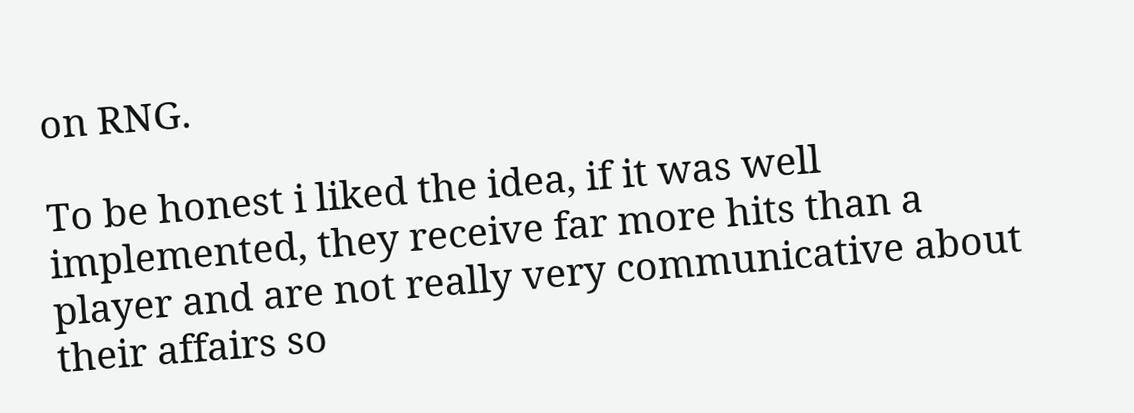on RNG.

To be honest i liked the idea, if it was well implemented, they receive far more hits than a player and are not really very communicative about their affairs so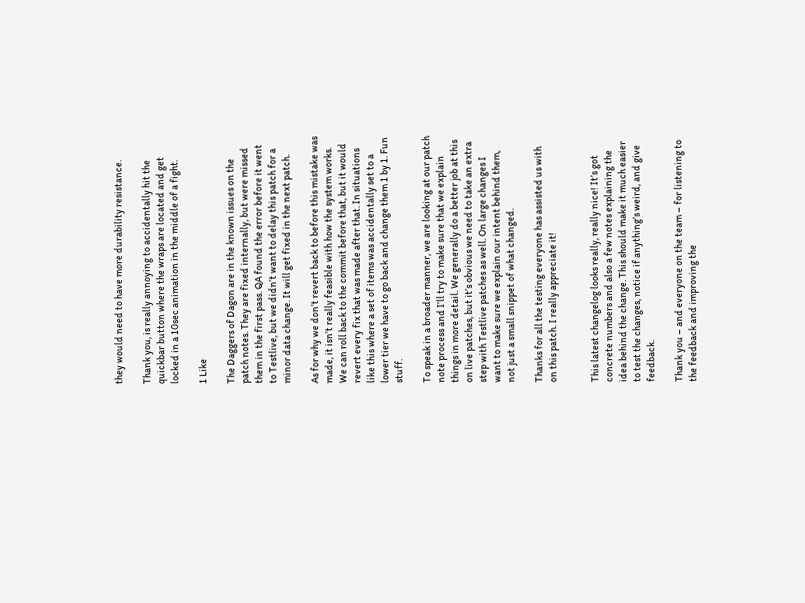they would need to have more durability resistance.

Thank you, is really annoying to accidentally hit the quickbar button where the wraps are located and get locked in a 10sec animation in the middle of a fight.

1 Like

The Daggers of Dagon are in the known issues on the patch notes. They are fixed internally, but were missed them in the first pass. QA found the error before it went to Testlive, but we didn’t want to delay this patch for a minor data change. It will get fixed in the next patch.

As for why we don’t revert back to before this mistake was made, it isn’t really feasible with how the system works. We can roll back to the commit before that, but it would revert every fix that was made after that. In situations like this where a set of items was accidentally set to a lower tier we have to go back and change them 1 by 1. Fun stuff.

To speak in a broader manner, we are looking at our patch note process and I’ll try to make sure that we explain things in more detail. We generally do a better job at this on live patches, but it’s obvious we need to take an extra step with Testlive patches as well. On large changes I want to make sure we explain our intent behind them, not just a small snippet of what changed.

Thanks for all the testing everyone has assisted us with on this patch. I really appreciate it!


This latest changelog looks really, really nice! It’s got concrete numbers and also a few notes explaining the idea behind the change. This should make it much easier to test the changes, notice if anything’s weird, and give feedback.

Thank you – and everyone on the team – for listening to the feedback and improving the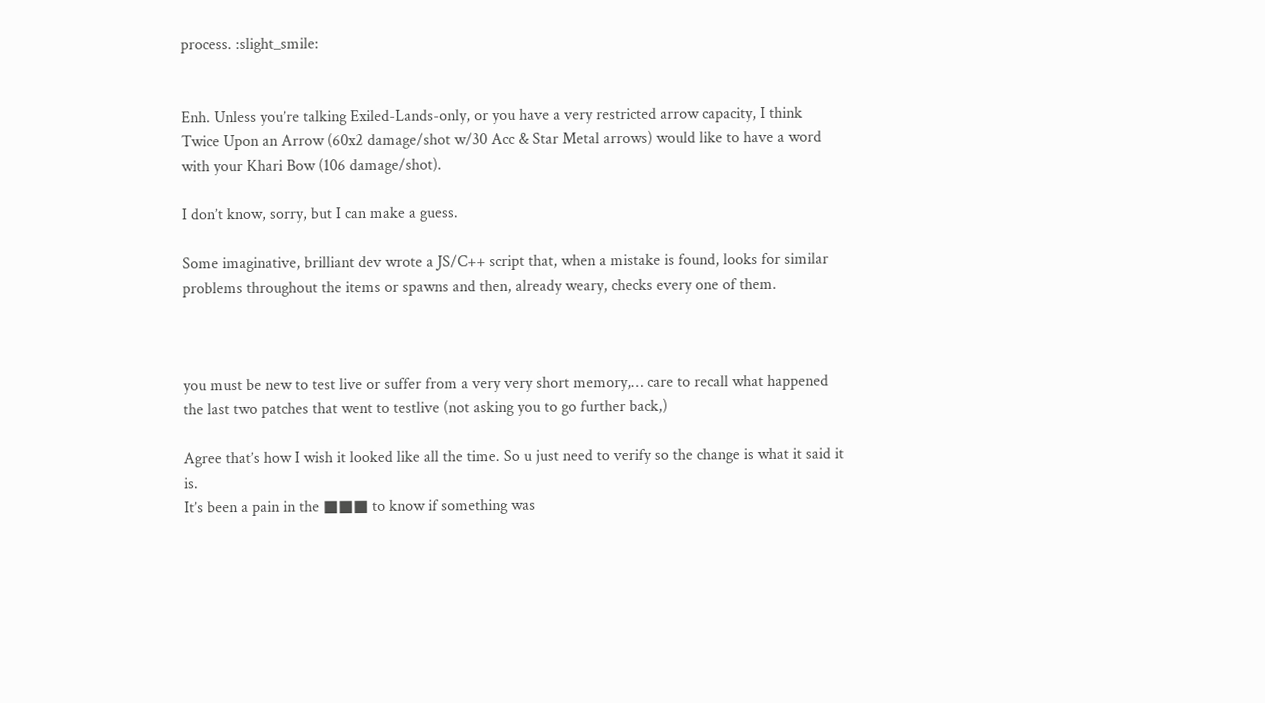process. :slight_smile:


Enh. Unless you’re talking Exiled-Lands-only, or you have a very restricted arrow capacity, I think Twice Upon an Arrow (60x2 damage/shot w/30 Acc & Star Metal arrows) would like to have a word with your Khari Bow (106 damage/shot).

I don’t know, sorry, but I can make a guess.

Some imaginative, brilliant dev wrote a JS/C++ script that, when a mistake is found, looks for similar problems throughout the items or spawns and then, already weary, checks every one of them.



you must be new to test live or suffer from a very very short memory,… care to recall what happened the last two patches that went to testlive (not asking you to go further back,)

Agree that’s how I wish it looked like all the time. So u just need to verify so the change is what it said it is.
It’s been a pain in the ■■■ to know if something was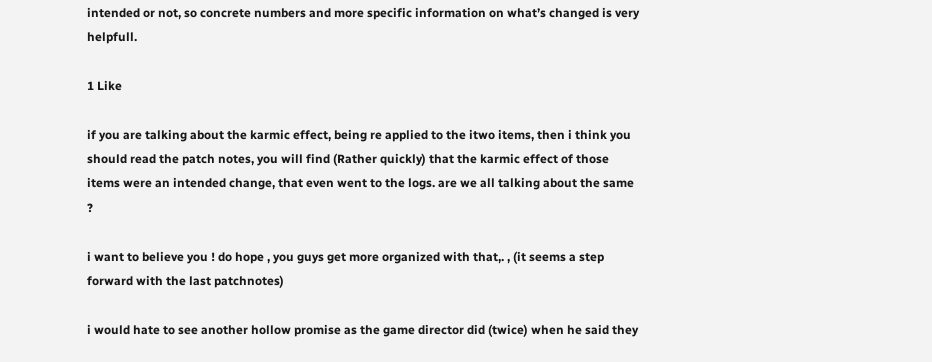intended or not, so concrete numbers and more specific information on what’s changed is very helpfull.

1 Like

if you are talking about the karmic effect, being re applied to the itwo items, then i think you should read the patch notes, you will find (Rather quickly) that the karmic effect of those items were an intended change, that even went to the logs. are we all talking about the same ?

i want to believe you ! do hope , you guys get more organized with that,. , (it seems a step forward with the last patchnotes)

i would hate to see another hollow promise as the game director did (twice) when he said they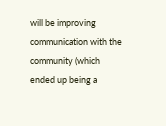will be improving communication with the community (which ended up being a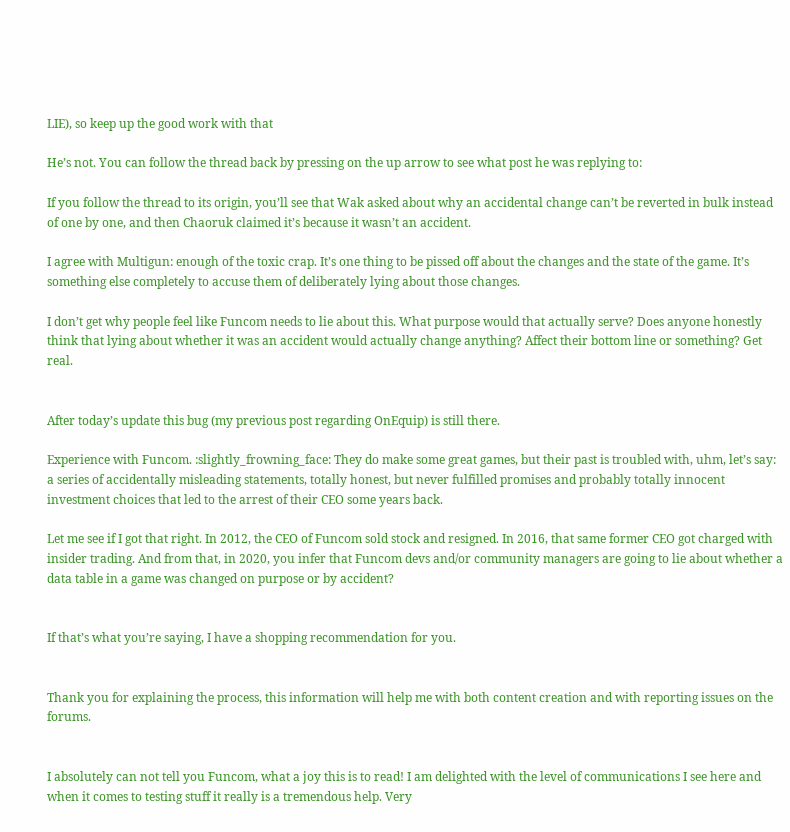LIE), so keep up the good work with that

He’s not. You can follow the thread back by pressing on the up arrow to see what post he was replying to:

If you follow the thread to its origin, you’ll see that Wak asked about why an accidental change can’t be reverted in bulk instead of one by one, and then Chaoruk claimed it’s because it wasn’t an accident.

I agree with Multigun: enough of the toxic crap. It’s one thing to be pissed off about the changes and the state of the game. It’s something else completely to accuse them of deliberately lying about those changes.

I don’t get why people feel like Funcom needs to lie about this. What purpose would that actually serve? Does anyone honestly think that lying about whether it was an accident would actually change anything? Affect their bottom line or something? Get real.


After today’s update this bug (my previous post regarding OnEquip) is still there.

Experience with Funcom. :slightly_frowning_face: They do make some great games, but their past is troubled with, uhm, let’s say: a series of accidentally misleading statements, totally honest, but never fulfilled promises and probably totally innocent investment choices that led to the arrest of their CEO some years back.

Let me see if I got that right. In 2012, the CEO of Funcom sold stock and resigned. In 2016, that same former CEO got charged with insider trading. And from that, in 2020, you infer that Funcom devs and/or community managers are going to lie about whether a data table in a game was changed on purpose or by accident?


If that’s what you’re saying, I have a shopping recommendation for you.


Thank you for explaining the process, this information will help me with both content creation and with reporting issues on the forums.


I absolutely can not tell you Funcom, what a joy this is to read! I am delighted with the level of communications I see here and when it comes to testing stuff it really is a tremendous help. Very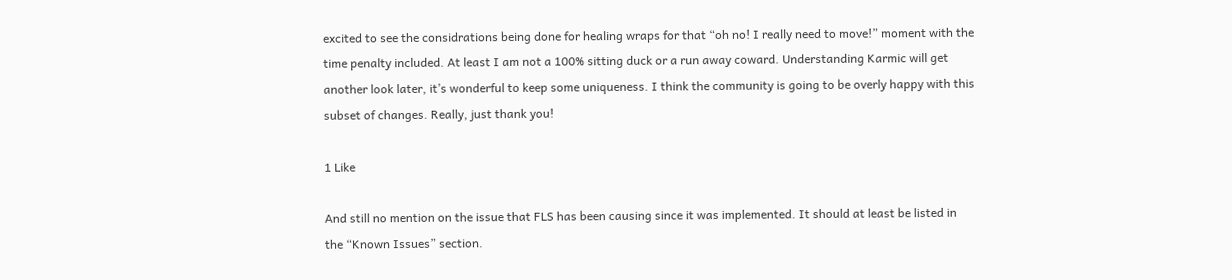excited to see the considrations being done for healing wraps for that “oh no! I really need to move!” moment with the time penalty included. At least I am not a 100% sitting duck or a run away coward. Understanding Karmic will get another look later, it’s wonderful to keep some uniqueness. I think the community is going to be overly happy with this subset of changes. Really, just thank you!

1 Like

And still no mention on the issue that FLS has been causing since it was implemented. It should at least be listed in the “Known Issues” section.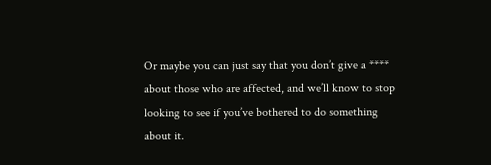Or maybe you can just say that you don’t give a **** about those who are affected, and we’ll know to stop looking to see if you’ve bothered to do something about it.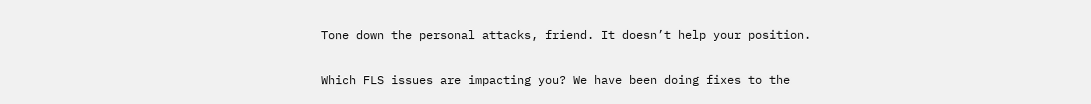Tone down the personal attacks, friend. It doesn’t help your position.

Which FLS issues are impacting you? We have been doing fixes to the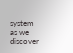system as we discover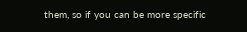them, so if you can be more specific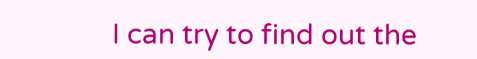I can try to find out the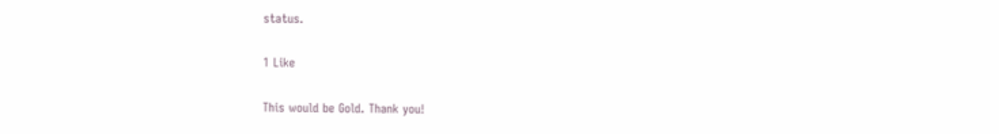status.

1 Like

This would be Gold. Thank you!